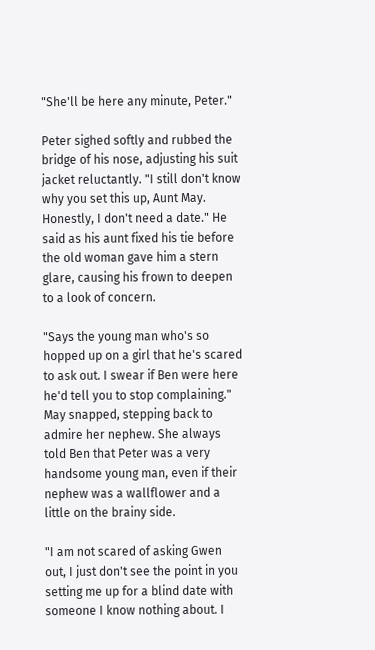"She'll be here any minute, Peter."

Peter sighed softly and rubbed the bridge of his nose, adjusting his suit jacket reluctantly. "I still don't know why you set this up, Aunt May. Honestly, I don't need a date." He said as his aunt fixed his tie before the old woman gave him a stern glare, causing his frown to deepen to a look of concern.

"Says the young man who's so hopped up on a girl that he's scared to ask out. I swear if Ben were here he'd tell you to stop complaining." May snapped, stepping back to admire her nephew. She always told Ben that Peter was a very handsome young man, even if their nephew was a wallflower and a little on the brainy side.

"I am not scared of asking Gwen out, I just don't see the point in you setting me up for a blind date with someone I know nothing about. I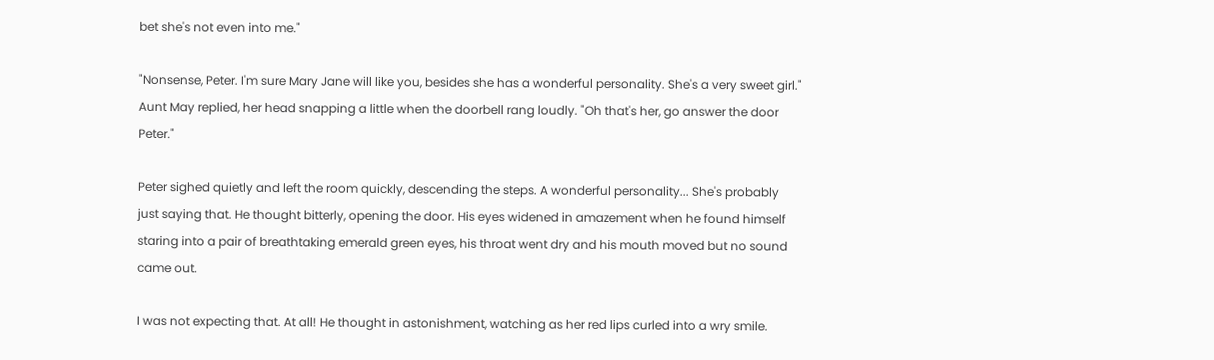bet she's not even into me."

"Nonsense, Peter. I'm sure Mary Jane will like you, besides she has a wonderful personality. She's a very sweet girl." Aunt May replied, her head snapping a little when the doorbell rang loudly. "Oh that's her, go answer the door Peter."

Peter sighed quietly and left the room quickly, descending the steps. A wonderful personality... She's probably just saying that. He thought bitterly, opening the door. His eyes widened in amazement when he found himself staring into a pair of breathtaking emerald green eyes, his throat went dry and his mouth moved but no sound came out.

I was not expecting that. At all! He thought in astonishment, watching as her red lips curled into a wry smile.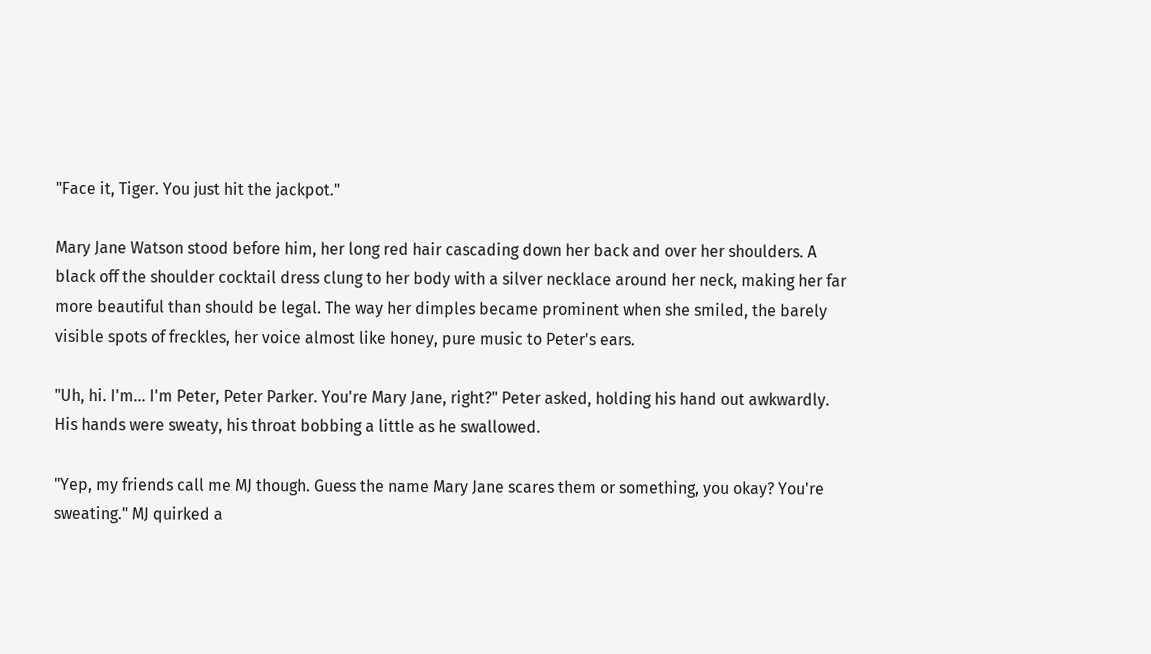"Face it, Tiger. You just hit the jackpot."

Mary Jane Watson stood before him, her long red hair cascading down her back and over her shoulders. A black off the shoulder cocktail dress clung to her body with a silver necklace around her neck, making her far more beautiful than should be legal. The way her dimples became prominent when she smiled, the barely visible spots of freckles, her voice almost like honey, pure music to Peter's ears.

"Uh, hi. I'm... I'm Peter, Peter Parker. You're Mary Jane, right?" Peter asked, holding his hand out awkwardly. His hands were sweaty, his throat bobbing a little as he swallowed.

"Yep, my friends call me MJ though. Guess the name Mary Jane scares them or something, you okay? You're sweating." MJ quirked a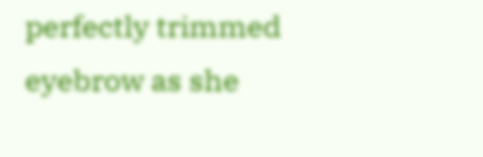perfectly trimmed eyebrow as she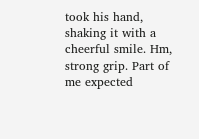took his hand, shaking it with a cheerful smile. Hm, strong grip. Part of me expected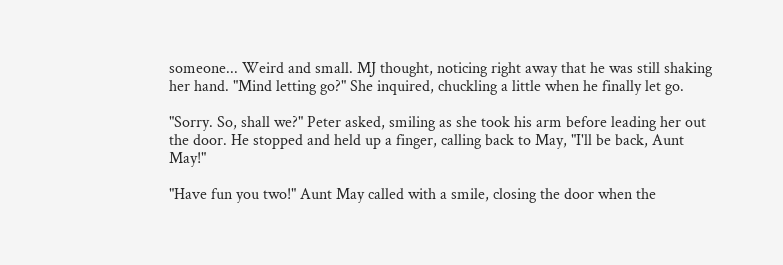someone... Weird and small. MJ thought, noticing right away that he was still shaking her hand. "Mind letting go?" She inquired, chuckling a little when he finally let go.

"Sorry. So, shall we?" Peter asked, smiling as she took his arm before leading her out the door. He stopped and held up a finger, calling back to May, "I'll be back, Aunt May!"

"Have fun you two!" Aunt May called with a smile, closing the door when the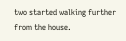two started walking further from the house.